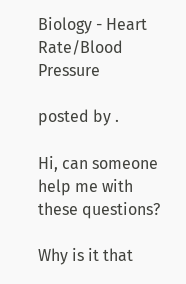Biology - Heart Rate/Blood Pressure

posted by .

Hi, can someone help me with these questions?

Why is it that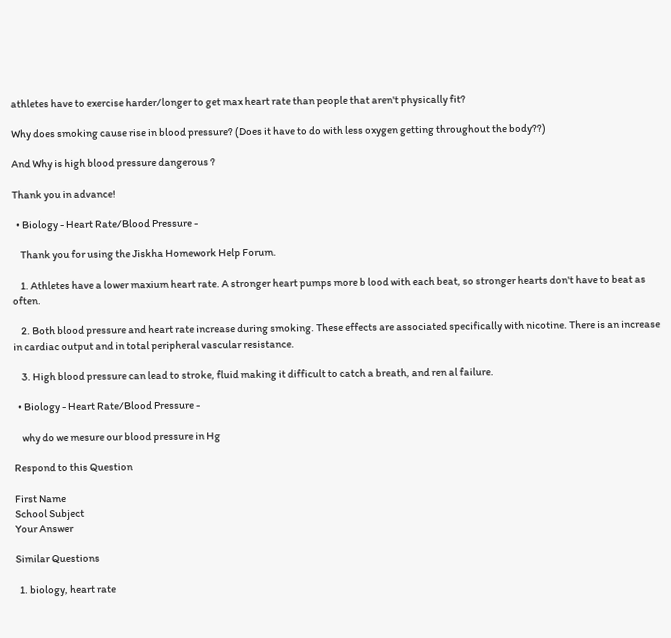athletes have to exercise harder/longer to get max heart rate than people that aren't physically fit?

Why does smoking cause rise in blood pressure? (Does it have to do with less oxygen getting throughout the body??)

And Why is high blood pressure dangerous ?

Thank you in advance!

  • Biology - Heart Rate/Blood Pressure -

    Thank you for using the Jiskha Homework Help Forum.

    1. Athletes have a lower maxium heart rate. A stronger heart pumps more b lood with each beat, so stronger hearts don't have to beat as often.

    2. Both blood pressure and heart rate increase during smoking. These effects are associated specifically with nicotine. There is an increase in cardiac output and in total peripheral vascular resistance.

    3. High blood pressure can lead to stroke, fluid making it difficult to catch a breath, and ren al failure.

  • Biology - Heart Rate/Blood Pressure -

    why do we mesure our blood pressure in Hg

Respond to this Question

First Name
School Subject
Your Answer

Similar Questions

  1. biology, heart rate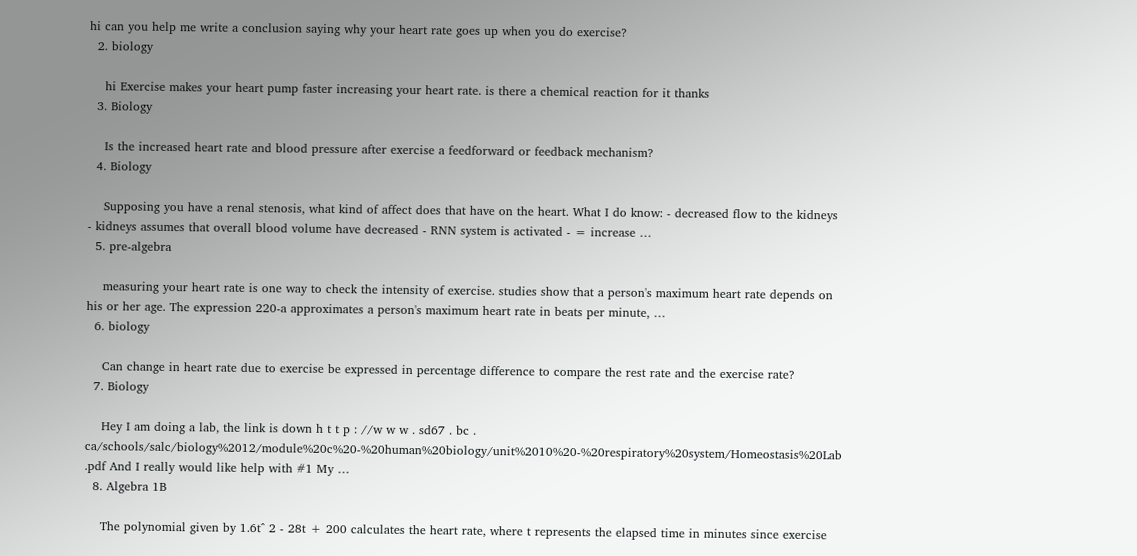hi can you help me write a conclusion saying why your heart rate goes up when you do exercise?
  2. biology

    hi Exercise makes your heart pump faster increasing your heart rate. is there a chemical reaction for it thanks
  3. Biology

    Is the increased heart rate and blood pressure after exercise a feedforward or feedback mechanism?
  4. Biology

    Supposing you have a renal stenosis, what kind of affect does that have on the heart. What I do know: - decreased flow to the kidneys - kidneys assumes that overall blood volume have decreased - RNN system is activated - = increase …
  5. pre-algebra

    measuring your heart rate is one way to check the intensity of exercise. studies show that a person's maximum heart rate depends on his or her age. The expression 220-a approximates a person's maximum heart rate in beats per minute, …
  6. biology

    Can change in heart rate due to exercise be expressed in percentage difference to compare the rest rate and the exercise rate?
  7. Biology

    Hey I am doing a lab, the link is down h t t p : //w w w . sd67 . bc . ca/schools/salc/biology%2012/module%20c%20-%20human%20biology/unit%2010%20-%20respiratory%20system/Homeostasis%20Lab .pdf And I really would like help with #1 My …
  8. Algebra 1B

    The polynomial given by 1.6t^ 2 - 28t + 200 calculates the heart rate, where t represents the elapsed time in minutes since exercise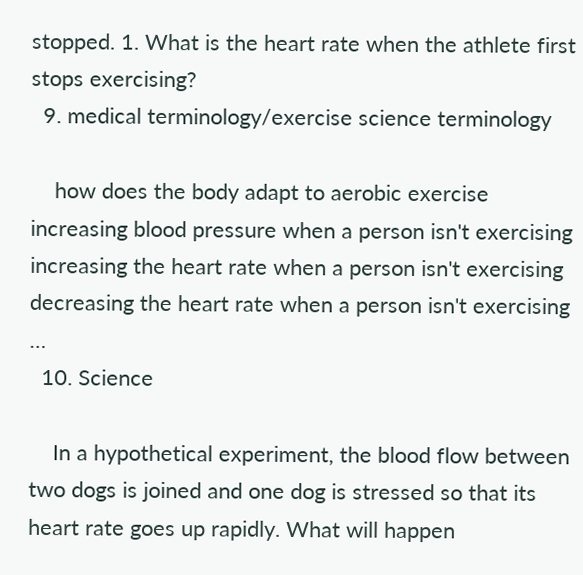stopped. 1. What is the heart rate when the athlete first stops exercising?
  9. medical terminology/exercise science terminology

    how does the body adapt to aerobic exercise increasing blood pressure when a person isn't exercising increasing the heart rate when a person isn't exercising decreasing the heart rate when a person isn't exercising …
  10. Science

    In a hypothetical experiment, the blood flow between two dogs is joined and one dog is stressed so that its heart rate goes up rapidly. What will happen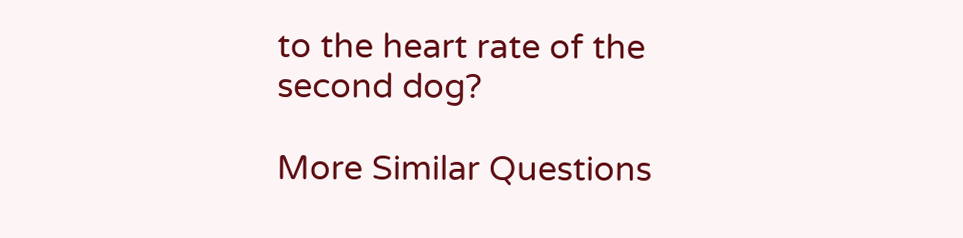to the heart rate of the second dog?

More Similar Questions